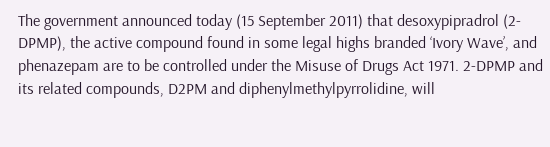The government announced today (15 September 2011) that desoxypipradrol (2-DPMP), the active compound found in some legal highs branded ‘Ivory Wave’, and phenazepam are to be controlled under the Misuse of Drugs Act 1971. 2-DPMP and its related compounds, D2PM and diphenylmethylpyrrolidine, will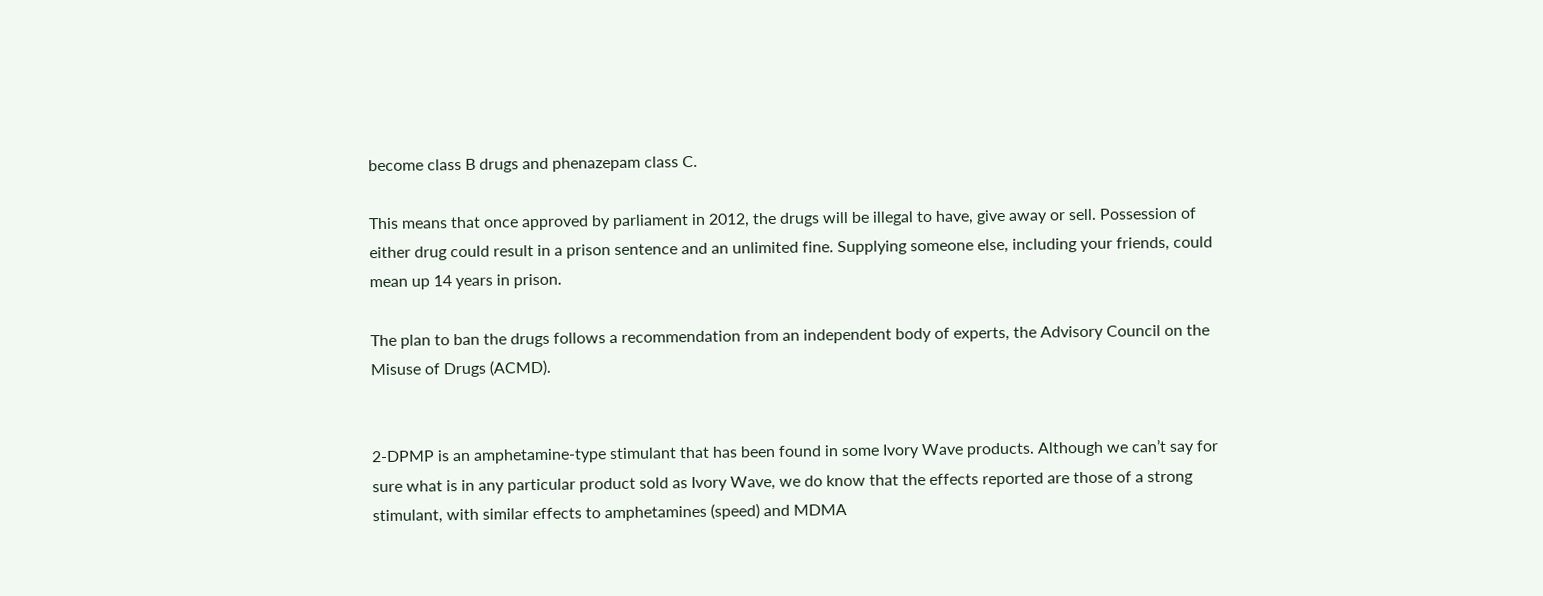become class B drugs and phenazepam class C.

This means that once approved by parliament in 2012, the drugs will be illegal to have, give away or sell. Possession of either drug could result in a prison sentence and an unlimited fine. Supplying someone else, including your friends, could mean up 14 years in prison.

The plan to ban the drugs follows a recommendation from an independent body of experts, the Advisory Council on the Misuse of Drugs (ACMD).


2-DPMP is an amphetamine-type stimulant that has been found in some Ivory Wave products. Although we can’t say for sure what is in any particular product sold as Ivory Wave, we do know that the effects reported are those of a strong stimulant, with similar effects to amphetamines (speed) and MDMA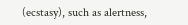(ecstasy), such as alertness,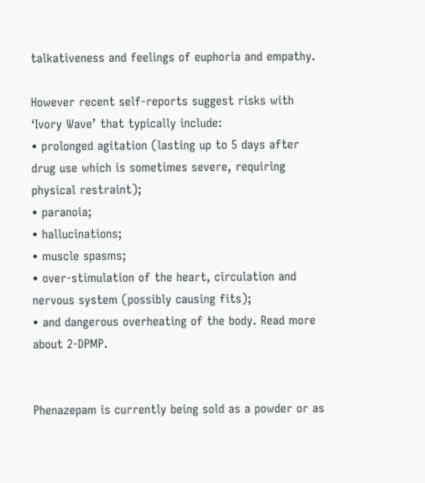talkativeness and feelings of euphoria and empathy.

However recent self-reports suggest risks with ‘Ivory Wave’ that typically include:
• prolonged agitation (lasting up to 5 days after drug use which is sometimes severe, requiring physical restraint);
• paranoia;
• hallucinations;
• muscle spasms;
• over-stimulation of the heart, circulation and nervous system (possibly causing fits);
• and dangerous overheating of the body. Read more about 2-DPMP.


Phenazepam is currently being sold as a powder or as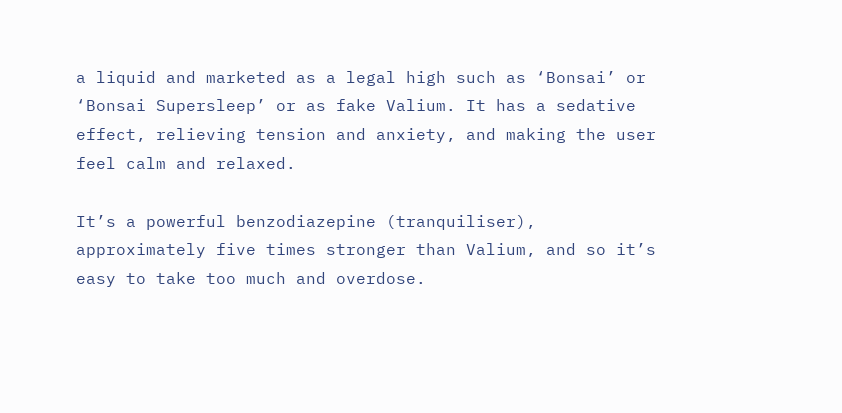a liquid and marketed as a legal high such as ‘Bonsai’ or ‘Bonsai Supersleep’ or as fake Valium. It has a sedative effect, relieving tension and anxiety, and making the user feel calm and relaxed.

It’s a powerful benzodiazepine (tranquiliser), approximately five times stronger than Valium, and so it’s easy to take too much and overdose.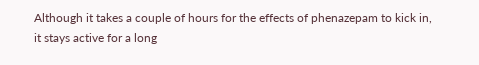Although it takes a couple of hours for the effects of phenazepam to kick in, it stays active for a long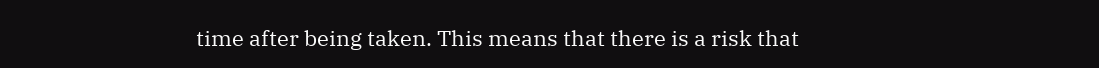time after being taken. This means that there is a risk that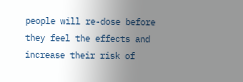people will re-dose before they feel the effects and increase their risk of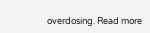overdosing. Read more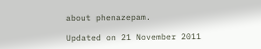about phenazepam.

Updated on 21 November 2011